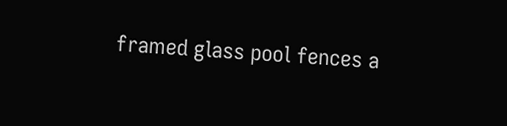framed glass pool fences a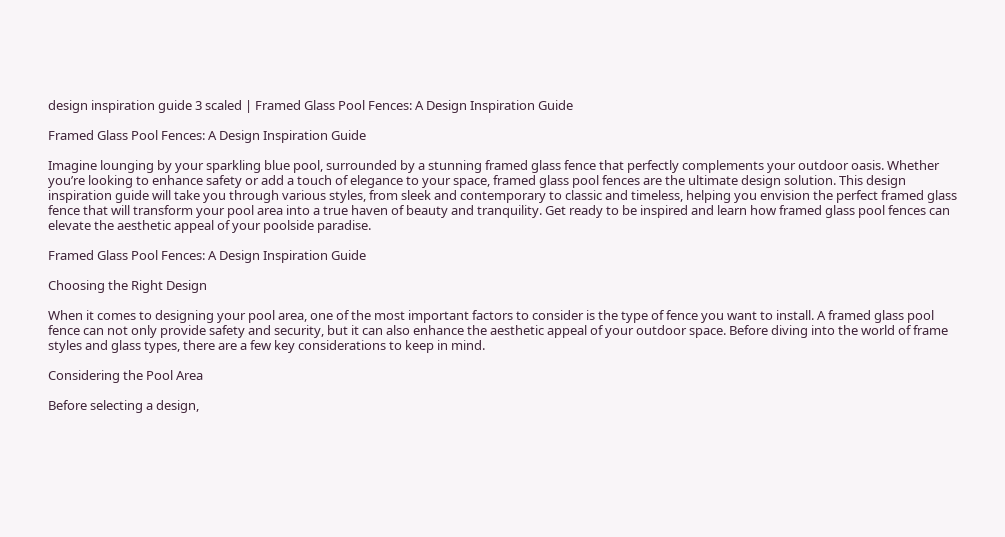design inspiration guide 3 scaled | Framed Glass Pool Fences: A Design Inspiration Guide

Framed Glass Pool Fences: A Design Inspiration Guide

Imagine lounging by your sparkling blue pool, surrounded by a stunning framed glass fence that perfectly complements your outdoor oasis. Whether you’re looking to enhance safety or add a touch of elegance to your space, framed glass pool fences are the ultimate design solution. This design inspiration guide will take you through various styles, from sleek and contemporary to classic and timeless, helping you envision the perfect framed glass fence that will transform your pool area into a true haven of beauty and tranquility. Get ready to be inspired and learn how framed glass pool fences can elevate the aesthetic appeal of your poolside paradise.

Framed Glass Pool Fences: A Design Inspiration Guide

Choosing the Right Design

When it comes to designing your pool area, one of the most important factors to consider is the type of fence you want to install. A framed glass pool fence can not only provide safety and security, but it can also enhance the aesthetic appeal of your outdoor space. Before diving into the world of frame styles and glass types, there are a few key considerations to keep in mind.

Considering the Pool Area

Before selecting a design,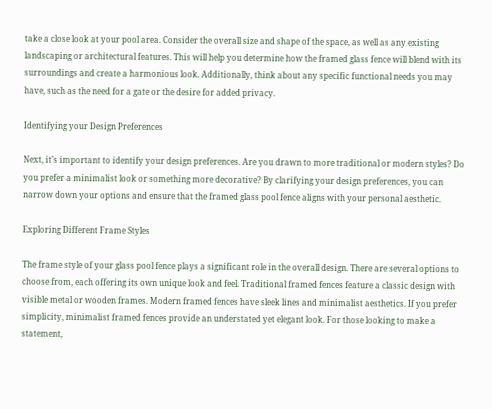take a close look at your pool area. Consider the overall size and shape of the space, as well as any existing landscaping or architectural features. This will help you determine how the framed glass fence will blend with its surroundings and create a harmonious look. Additionally, think about any specific functional needs you may have, such as the need for a gate or the desire for added privacy.

Identifying your Design Preferences

Next, it’s important to identify your design preferences. Are you drawn to more traditional or modern styles? Do you prefer a minimalist look or something more decorative? By clarifying your design preferences, you can narrow down your options and ensure that the framed glass pool fence aligns with your personal aesthetic.

Exploring Different Frame Styles

The frame style of your glass pool fence plays a significant role in the overall design. There are several options to choose from, each offering its own unique look and feel. Traditional framed fences feature a classic design with visible metal or wooden frames. Modern framed fences have sleek lines and minimalist aesthetics. If you prefer simplicity, minimalist framed fences provide an understated yet elegant look. For those looking to make a statement,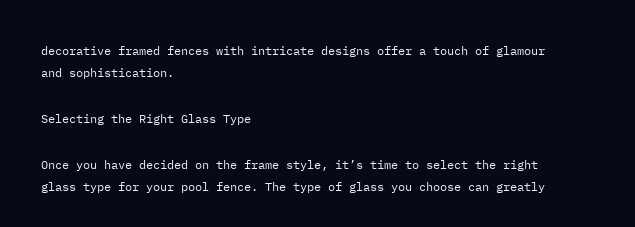decorative framed fences with intricate designs offer a touch of glamour and sophistication.

Selecting the Right Glass Type

Once you have decided on the frame style, it’s time to select the right glass type for your pool fence. The type of glass you choose can greatly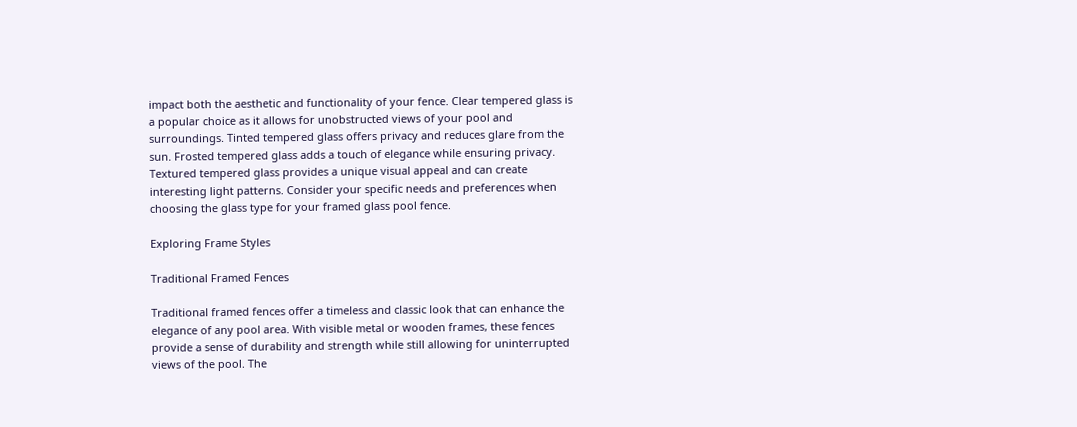impact both the aesthetic and functionality of your fence. Clear tempered glass is a popular choice as it allows for unobstructed views of your pool and surroundings. Tinted tempered glass offers privacy and reduces glare from the sun. Frosted tempered glass adds a touch of elegance while ensuring privacy. Textured tempered glass provides a unique visual appeal and can create interesting light patterns. Consider your specific needs and preferences when choosing the glass type for your framed glass pool fence.

Exploring Frame Styles

Traditional Framed Fences

Traditional framed fences offer a timeless and classic look that can enhance the elegance of any pool area. With visible metal or wooden frames, these fences provide a sense of durability and strength while still allowing for uninterrupted views of the pool. The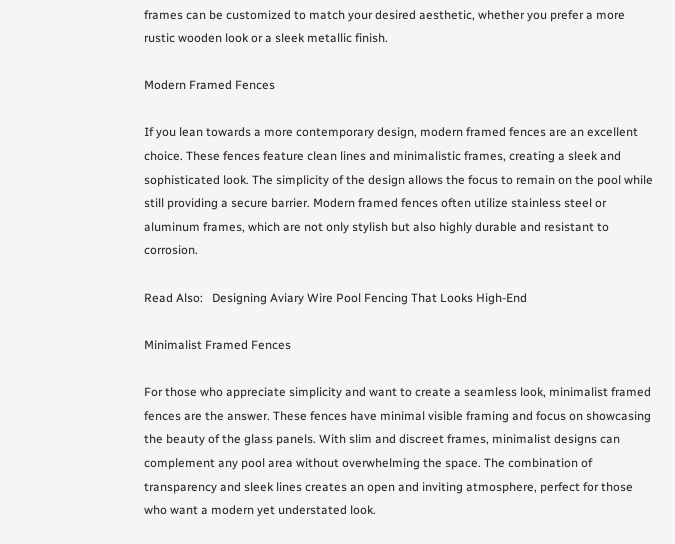frames can be customized to match your desired aesthetic, whether you prefer a more rustic wooden look or a sleek metallic finish.

Modern Framed Fences

If you lean towards a more contemporary design, modern framed fences are an excellent choice. These fences feature clean lines and minimalistic frames, creating a sleek and sophisticated look. The simplicity of the design allows the focus to remain on the pool while still providing a secure barrier. Modern framed fences often utilize stainless steel or aluminum frames, which are not only stylish but also highly durable and resistant to corrosion.

Read Also:   Designing Aviary Wire Pool Fencing That Looks High-End

Minimalist Framed Fences

For those who appreciate simplicity and want to create a seamless look, minimalist framed fences are the answer. These fences have minimal visible framing and focus on showcasing the beauty of the glass panels. With slim and discreet frames, minimalist designs can complement any pool area without overwhelming the space. The combination of transparency and sleek lines creates an open and inviting atmosphere, perfect for those who want a modern yet understated look.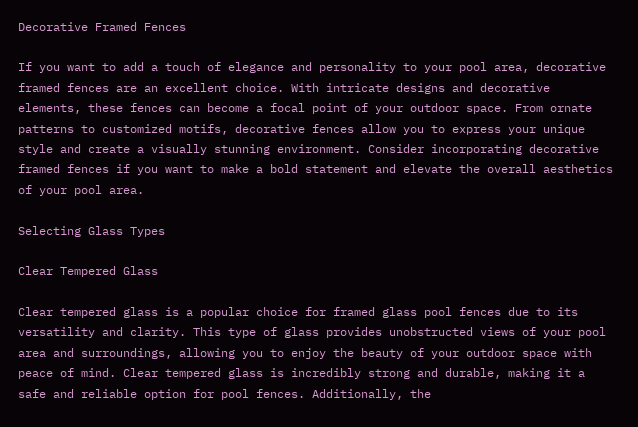Decorative Framed Fences

If you want to add a touch of elegance and personality to your pool area, decorative framed fences are an excellent choice. With intricate designs and decorative elements, these fences can become a focal point of your outdoor space. From ornate patterns to customized motifs, decorative fences allow you to express your unique style and create a visually stunning environment. Consider incorporating decorative framed fences if you want to make a bold statement and elevate the overall aesthetics of your pool area.

Selecting Glass Types

Clear Tempered Glass

Clear tempered glass is a popular choice for framed glass pool fences due to its versatility and clarity. This type of glass provides unobstructed views of your pool area and surroundings, allowing you to enjoy the beauty of your outdoor space with peace of mind. Clear tempered glass is incredibly strong and durable, making it a safe and reliable option for pool fences. Additionally, the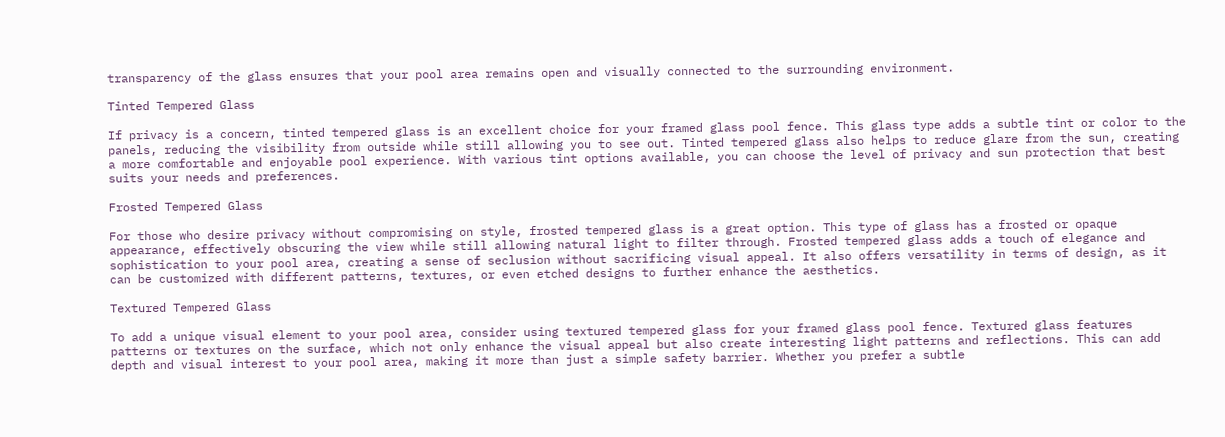transparency of the glass ensures that your pool area remains open and visually connected to the surrounding environment.

Tinted Tempered Glass

If privacy is a concern, tinted tempered glass is an excellent choice for your framed glass pool fence. This glass type adds a subtle tint or color to the panels, reducing the visibility from outside while still allowing you to see out. Tinted tempered glass also helps to reduce glare from the sun, creating a more comfortable and enjoyable pool experience. With various tint options available, you can choose the level of privacy and sun protection that best suits your needs and preferences.

Frosted Tempered Glass

For those who desire privacy without compromising on style, frosted tempered glass is a great option. This type of glass has a frosted or opaque appearance, effectively obscuring the view while still allowing natural light to filter through. Frosted tempered glass adds a touch of elegance and sophistication to your pool area, creating a sense of seclusion without sacrificing visual appeal. It also offers versatility in terms of design, as it can be customized with different patterns, textures, or even etched designs to further enhance the aesthetics.

Textured Tempered Glass

To add a unique visual element to your pool area, consider using textured tempered glass for your framed glass pool fence. Textured glass features patterns or textures on the surface, which not only enhance the visual appeal but also create interesting light patterns and reflections. This can add depth and visual interest to your pool area, making it more than just a simple safety barrier. Whether you prefer a subtle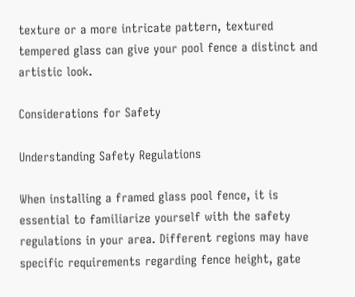texture or a more intricate pattern, textured tempered glass can give your pool fence a distinct and artistic look.

Considerations for Safety

Understanding Safety Regulations

When installing a framed glass pool fence, it is essential to familiarize yourself with the safety regulations in your area. Different regions may have specific requirements regarding fence height, gate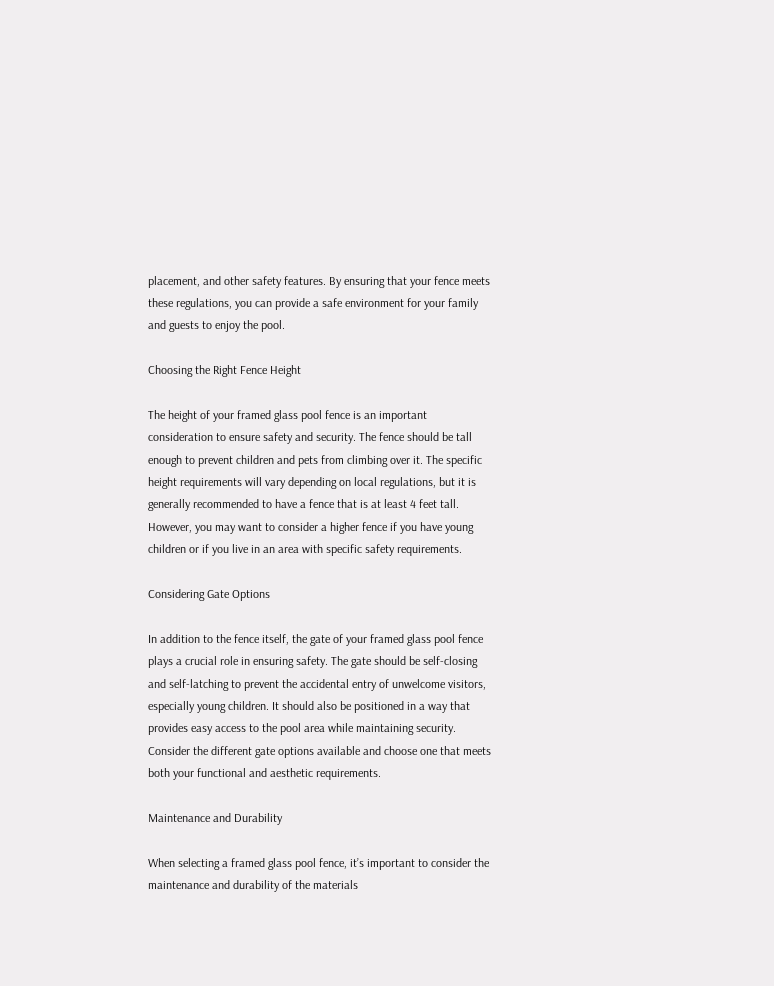placement, and other safety features. By ensuring that your fence meets these regulations, you can provide a safe environment for your family and guests to enjoy the pool.

Choosing the Right Fence Height

The height of your framed glass pool fence is an important consideration to ensure safety and security. The fence should be tall enough to prevent children and pets from climbing over it. The specific height requirements will vary depending on local regulations, but it is generally recommended to have a fence that is at least 4 feet tall. However, you may want to consider a higher fence if you have young children or if you live in an area with specific safety requirements.

Considering Gate Options

In addition to the fence itself, the gate of your framed glass pool fence plays a crucial role in ensuring safety. The gate should be self-closing and self-latching to prevent the accidental entry of unwelcome visitors, especially young children. It should also be positioned in a way that provides easy access to the pool area while maintaining security. Consider the different gate options available and choose one that meets both your functional and aesthetic requirements.

Maintenance and Durability

When selecting a framed glass pool fence, it’s important to consider the maintenance and durability of the materials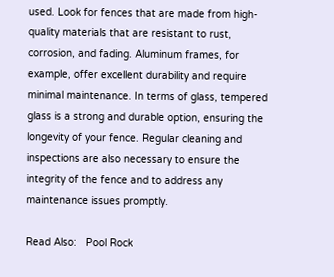used. Look for fences that are made from high-quality materials that are resistant to rust, corrosion, and fading. Aluminum frames, for example, offer excellent durability and require minimal maintenance. In terms of glass, tempered glass is a strong and durable option, ensuring the longevity of your fence. Regular cleaning and inspections are also necessary to ensure the integrity of the fence and to address any maintenance issues promptly.

Read Also:   Pool Rock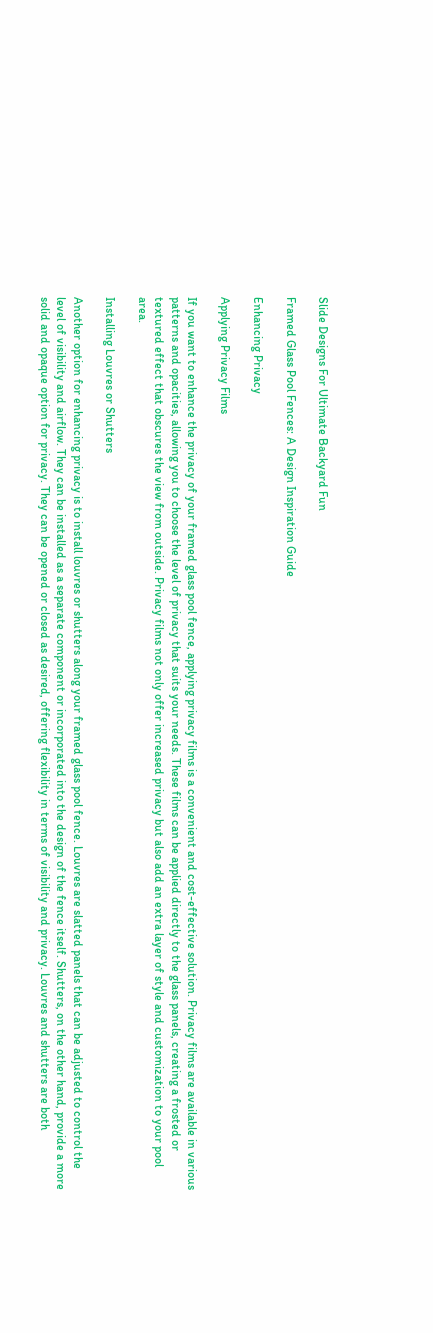Slide Designs For Ultimate Backyard Fun

Framed Glass Pool Fences: A Design Inspiration Guide

Enhancing Privacy

Applying Privacy Films

If you want to enhance the privacy of your framed glass pool fence, applying privacy films is a convenient and cost-effective solution. Privacy films are available in various patterns and opacities, allowing you to choose the level of privacy that suits your needs. These films can be applied directly to the glass panels, creating a frosted or textured effect that obscures the view from outside. Privacy films not only offer increased privacy but also add an extra layer of style and customization to your pool area.

Installing Louvres or Shutters

Another option for enhancing privacy is to install louvres or shutters along your framed glass pool fence. Louvres are slatted panels that can be adjusted to control the level of visibility and airflow. They can be installed as a separate component or incorporated into the design of the fence itself. Shutters, on the other hand, provide a more solid and opaque option for privacy. They can be opened or closed as desired, offering flexibility in terms of visibility and privacy. Louvres and shutters are both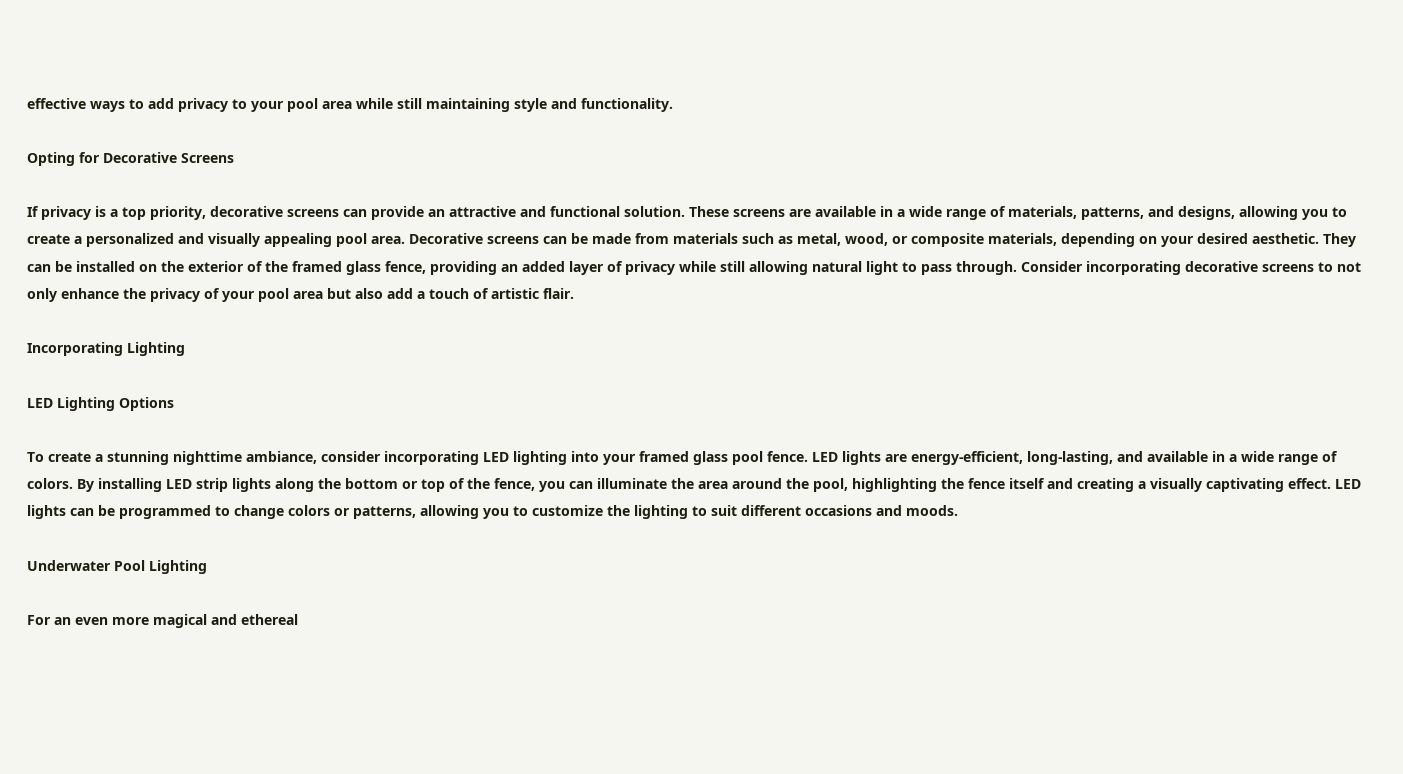effective ways to add privacy to your pool area while still maintaining style and functionality.

Opting for Decorative Screens

If privacy is a top priority, decorative screens can provide an attractive and functional solution. These screens are available in a wide range of materials, patterns, and designs, allowing you to create a personalized and visually appealing pool area. Decorative screens can be made from materials such as metal, wood, or composite materials, depending on your desired aesthetic. They can be installed on the exterior of the framed glass fence, providing an added layer of privacy while still allowing natural light to pass through. Consider incorporating decorative screens to not only enhance the privacy of your pool area but also add a touch of artistic flair.

Incorporating Lighting

LED Lighting Options

To create a stunning nighttime ambiance, consider incorporating LED lighting into your framed glass pool fence. LED lights are energy-efficient, long-lasting, and available in a wide range of colors. By installing LED strip lights along the bottom or top of the fence, you can illuminate the area around the pool, highlighting the fence itself and creating a visually captivating effect. LED lights can be programmed to change colors or patterns, allowing you to customize the lighting to suit different occasions and moods.

Underwater Pool Lighting

For an even more magical and ethereal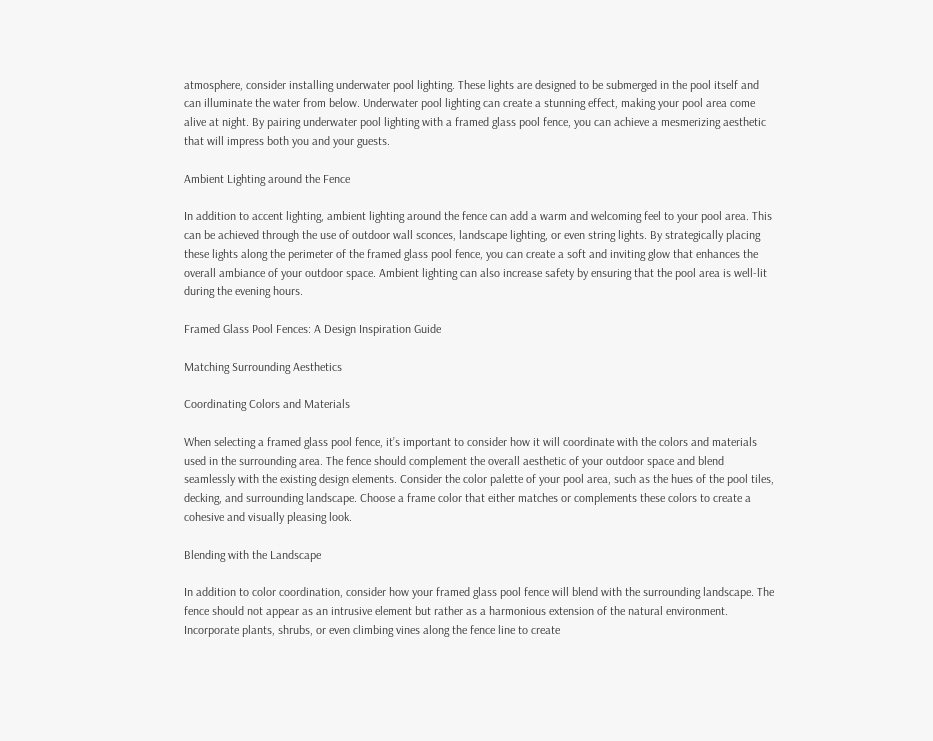atmosphere, consider installing underwater pool lighting. These lights are designed to be submerged in the pool itself and can illuminate the water from below. Underwater pool lighting can create a stunning effect, making your pool area come alive at night. By pairing underwater pool lighting with a framed glass pool fence, you can achieve a mesmerizing aesthetic that will impress both you and your guests.

Ambient Lighting around the Fence

In addition to accent lighting, ambient lighting around the fence can add a warm and welcoming feel to your pool area. This can be achieved through the use of outdoor wall sconces, landscape lighting, or even string lights. By strategically placing these lights along the perimeter of the framed glass pool fence, you can create a soft and inviting glow that enhances the overall ambiance of your outdoor space. Ambient lighting can also increase safety by ensuring that the pool area is well-lit during the evening hours.

Framed Glass Pool Fences: A Design Inspiration Guide

Matching Surrounding Aesthetics

Coordinating Colors and Materials

When selecting a framed glass pool fence, it’s important to consider how it will coordinate with the colors and materials used in the surrounding area. The fence should complement the overall aesthetic of your outdoor space and blend seamlessly with the existing design elements. Consider the color palette of your pool area, such as the hues of the pool tiles, decking, and surrounding landscape. Choose a frame color that either matches or complements these colors to create a cohesive and visually pleasing look.

Blending with the Landscape

In addition to color coordination, consider how your framed glass pool fence will blend with the surrounding landscape. The fence should not appear as an intrusive element but rather as a harmonious extension of the natural environment. Incorporate plants, shrubs, or even climbing vines along the fence line to create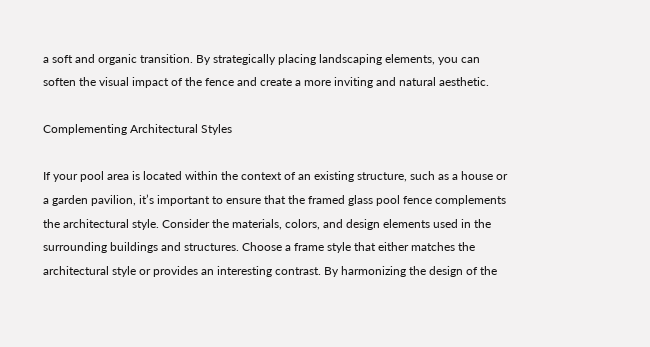a soft and organic transition. By strategically placing landscaping elements, you can soften the visual impact of the fence and create a more inviting and natural aesthetic.

Complementing Architectural Styles

If your pool area is located within the context of an existing structure, such as a house or a garden pavilion, it’s important to ensure that the framed glass pool fence complements the architectural style. Consider the materials, colors, and design elements used in the surrounding buildings and structures. Choose a frame style that either matches the architectural style or provides an interesting contrast. By harmonizing the design of the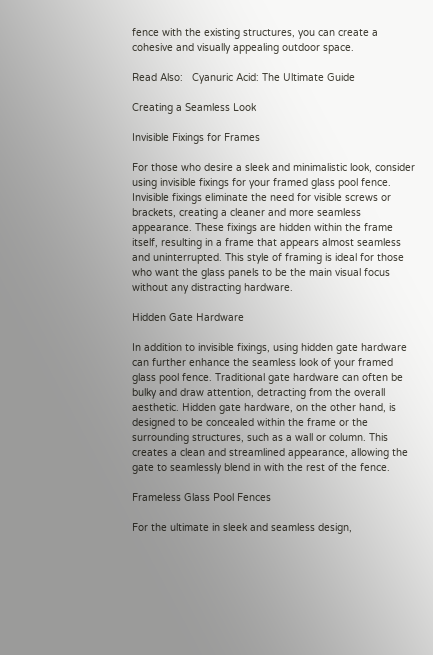fence with the existing structures, you can create a cohesive and visually appealing outdoor space.

Read Also:   Cyanuric Acid: The Ultimate Guide

Creating a Seamless Look

Invisible Fixings for Frames

For those who desire a sleek and minimalistic look, consider using invisible fixings for your framed glass pool fence. Invisible fixings eliminate the need for visible screws or brackets, creating a cleaner and more seamless appearance. These fixings are hidden within the frame itself, resulting in a frame that appears almost seamless and uninterrupted. This style of framing is ideal for those who want the glass panels to be the main visual focus without any distracting hardware.

Hidden Gate Hardware

In addition to invisible fixings, using hidden gate hardware can further enhance the seamless look of your framed glass pool fence. Traditional gate hardware can often be bulky and draw attention, detracting from the overall aesthetic. Hidden gate hardware, on the other hand, is designed to be concealed within the frame or the surrounding structures, such as a wall or column. This creates a clean and streamlined appearance, allowing the gate to seamlessly blend in with the rest of the fence.

Frameless Glass Pool Fences

For the ultimate in sleek and seamless design,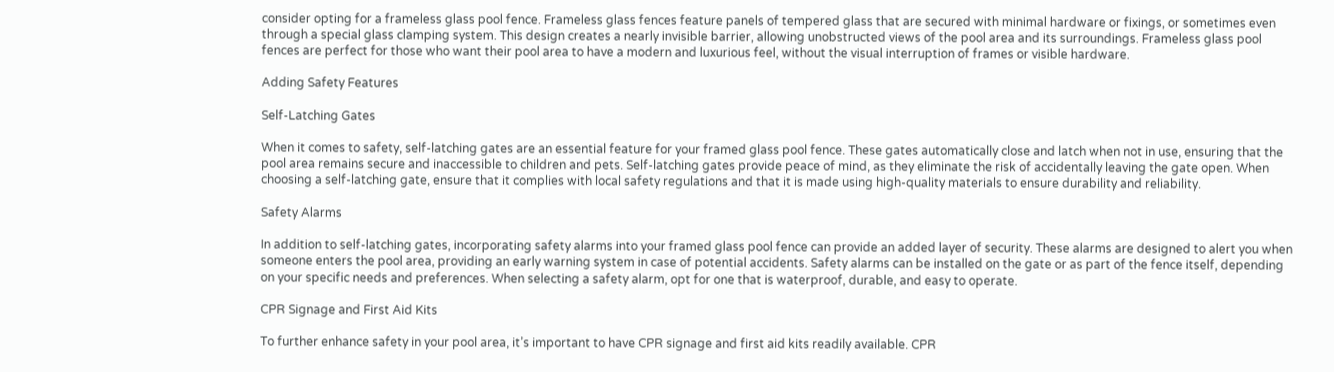consider opting for a frameless glass pool fence. Frameless glass fences feature panels of tempered glass that are secured with minimal hardware or fixings, or sometimes even through a special glass clamping system. This design creates a nearly invisible barrier, allowing unobstructed views of the pool area and its surroundings. Frameless glass pool fences are perfect for those who want their pool area to have a modern and luxurious feel, without the visual interruption of frames or visible hardware.

Adding Safety Features

Self-Latching Gates

When it comes to safety, self-latching gates are an essential feature for your framed glass pool fence. These gates automatically close and latch when not in use, ensuring that the pool area remains secure and inaccessible to children and pets. Self-latching gates provide peace of mind, as they eliminate the risk of accidentally leaving the gate open. When choosing a self-latching gate, ensure that it complies with local safety regulations and that it is made using high-quality materials to ensure durability and reliability.

Safety Alarms

In addition to self-latching gates, incorporating safety alarms into your framed glass pool fence can provide an added layer of security. These alarms are designed to alert you when someone enters the pool area, providing an early warning system in case of potential accidents. Safety alarms can be installed on the gate or as part of the fence itself, depending on your specific needs and preferences. When selecting a safety alarm, opt for one that is waterproof, durable, and easy to operate.

CPR Signage and First Aid Kits

To further enhance safety in your pool area, it’s important to have CPR signage and first aid kits readily available. CPR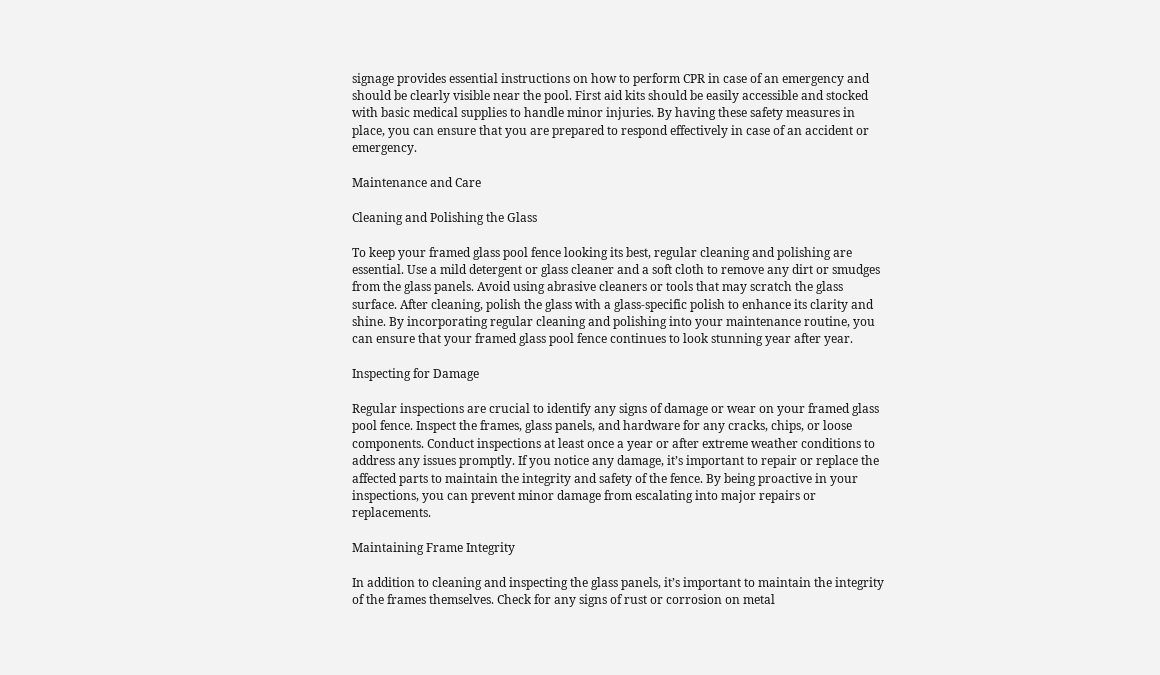signage provides essential instructions on how to perform CPR in case of an emergency and should be clearly visible near the pool. First aid kits should be easily accessible and stocked with basic medical supplies to handle minor injuries. By having these safety measures in place, you can ensure that you are prepared to respond effectively in case of an accident or emergency.

Maintenance and Care

Cleaning and Polishing the Glass

To keep your framed glass pool fence looking its best, regular cleaning and polishing are essential. Use a mild detergent or glass cleaner and a soft cloth to remove any dirt or smudges from the glass panels. Avoid using abrasive cleaners or tools that may scratch the glass surface. After cleaning, polish the glass with a glass-specific polish to enhance its clarity and shine. By incorporating regular cleaning and polishing into your maintenance routine, you can ensure that your framed glass pool fence continues to look stunning year after year.

Inspecting for Damage

Regular inspections are crucial to identify any signs of damage or wear on your framed glass pool fence. Inspect the frames, glass panels, and hardware for any cracks, chips, or loose components. Conduct inspections at least once a year or after extreme weather conditions to address any issues promptly. If you notice any damage, it’s important to repair or replace the affected parts to maintain the integrity and safety of the fence. By being proactive in your inspections, you can prevent minor damage from escalating into major repairs or replacements.

Maintaining Frame Integrity

In addition to cleaning and inspecting the glass panels, it’s important to maintain the integrity of the frames themselves. Check for any signs of rust or corrosion on metal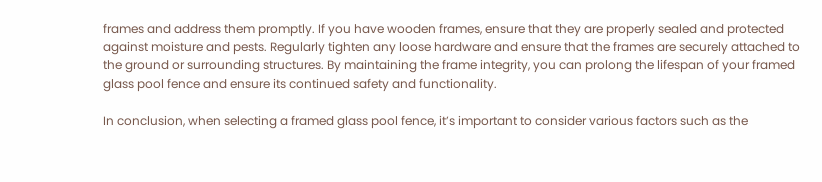frames and address them promptly. If you have wooden frames, ensure that they are properly sealed and protected against moisture and pests. Regularly tighten any loose hardware and ensure that the frames are securely attached to the ground or surrounding structures. By maintaining the frame integrity, you can prolong the lifespan of your framed glass pool fence and ensure its continued safety and functionality.

In conclusion, when selecting a framed glass pool fence, it’s important to consider various factors such as the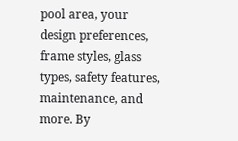pool area, your design preferences, frame styles, glass types, safety features, maintenance, and more. By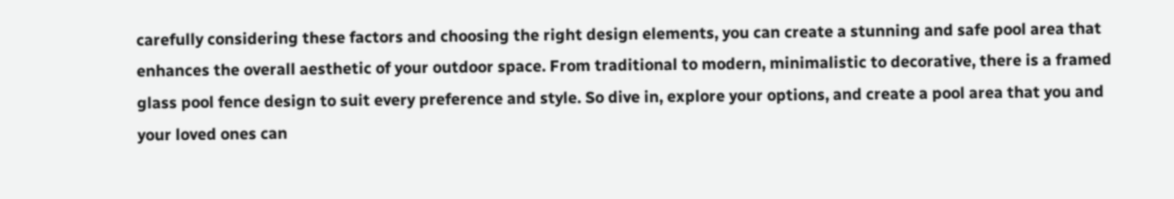carefully considering these factors and choosing the right design elements, you can create a stunning and safe pool area that enhances the overall aesthetic of your outdoor space. From traditional to modern, minimalistic to decorative, there is a framed glass pool fence design to suit every preference and style. So dive in, explore your options, and create a pool area that you and your loved ones can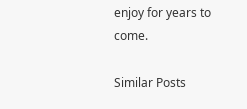enjoy for years to come.

Similar Posts